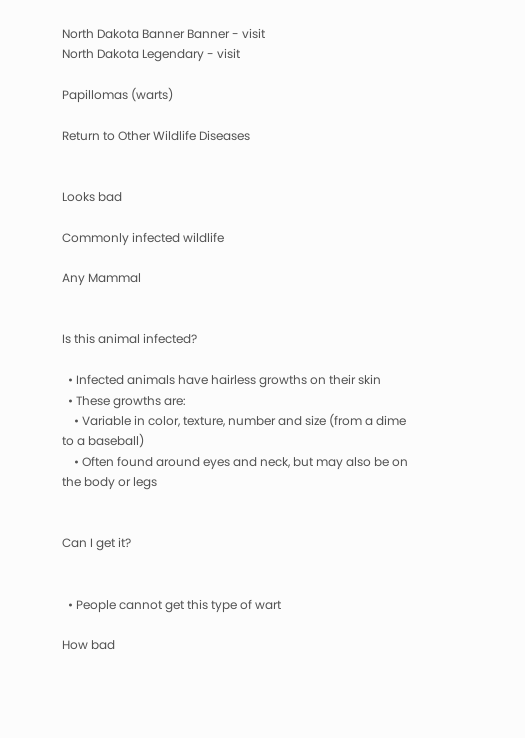North Dakota Banner Banner - visit
North Dakota Legendary - visit

Papillomas (warts)

Return to Other Wildlife Diseases


Looks bad

Commonly infected wildlife

Any Mammal


Is this animal infected?

  • Infected animals have hairless growths on their skin
  • These growths are:
    • Variable in color, texture, number and size (from a dime to a baseball)
    • Often found around eyes and neck, but may also be on the body or legs


Can I get it?


  • People cannot get this type of wart

How bad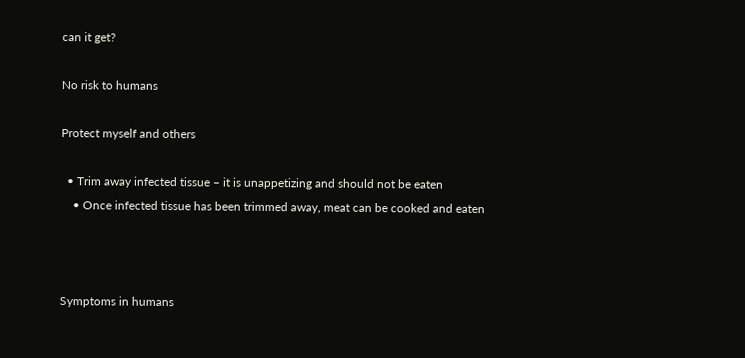can it get?

No risk to humans

Protect myself and others

  • Trim away infected tissue – it is unappetizing and should not be eaten
    • Once infected tissue has been trimmed away, meat can be cooked and eaten



Symptoms in humans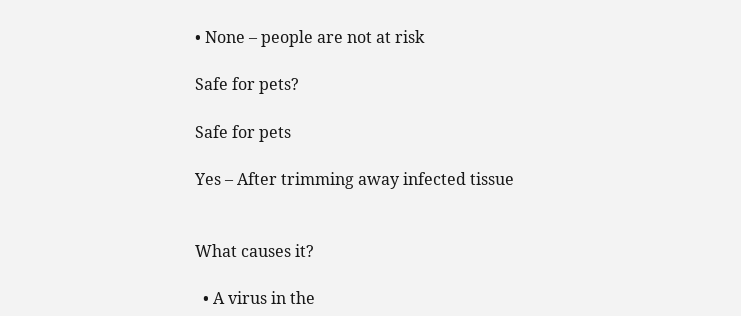• None – people are not at risk

Safe for pets?

Safe for pets

Yes – After trimming away infected tissue


What causes it?

  • A virus in the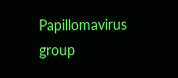Papillomavirus group